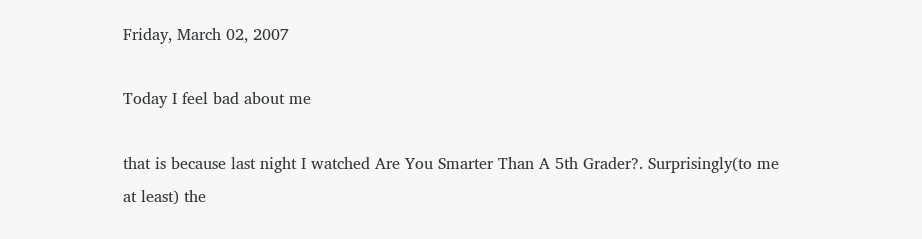Friday, March 02, 2007

Today I feel bad about me

that is because last night I watched Are You Smarter Than A 5th Grader?. Surprisingly(to me at least) the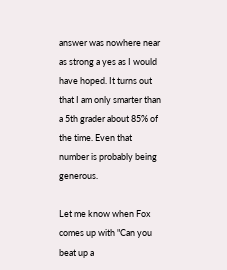answer was nowhere near as strong a yes as I would have hoped. It turns out that I am only smarter than a 5th grader about 85% of the time. Even that number is probably being generous.

Let me know when Fox comes up with "Can you beat up a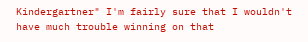Kindergartner" I'm fairly sure that I wouldn't have much trouble winning on that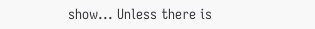show... Unless there is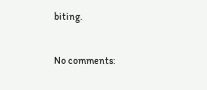biting.

No comments: